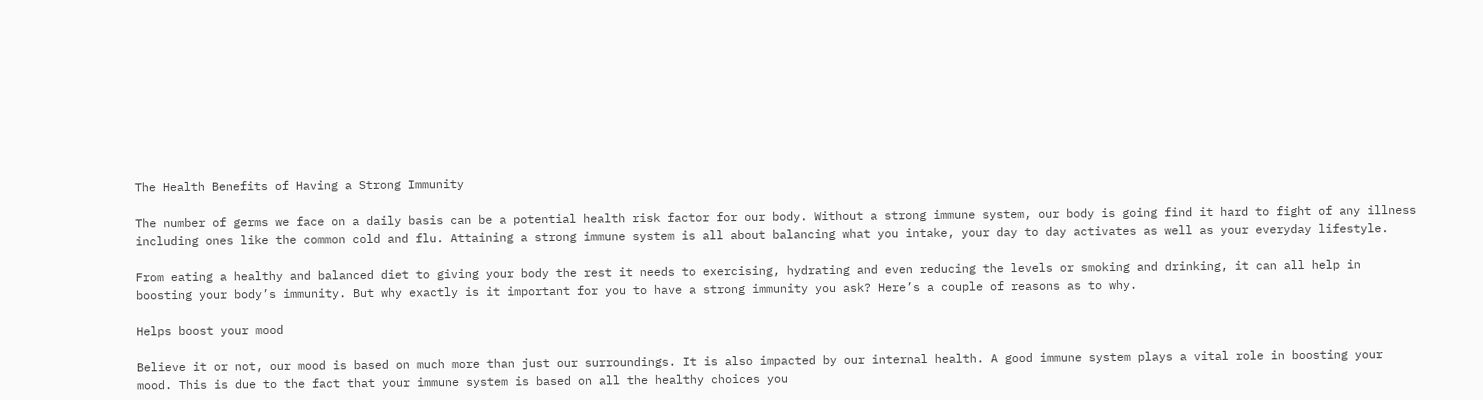The Health Benefits of Having a Strong Immunity

The number of germs we face on a daily basis can be a potential health risk factor for our body. Without a strong immune system, our body is going find it hard to fight of any illness including ones like the common cold and flu. Attaining a strong immune system is all about balancing what you intake, your day to day activates as well as your everyday lifestyle.

From eating a healthy and balanced diet to giving your body the rest it needs to exercising, hydrating and even reducing the levels or smoking and drinking, it can all help in boosting your body’s immunity. But why exactly is it important for you to have a strong immunity you ask? Here’s a couple of reasons as to why.

Helps boost your mood

Believe it or not, our mood is based on much more than just our surroundings. It is also impacted by our internal health. A good immune system plays a vital role in boosting your mood. This is due to the fact that your immune system is based on all the healthy choices you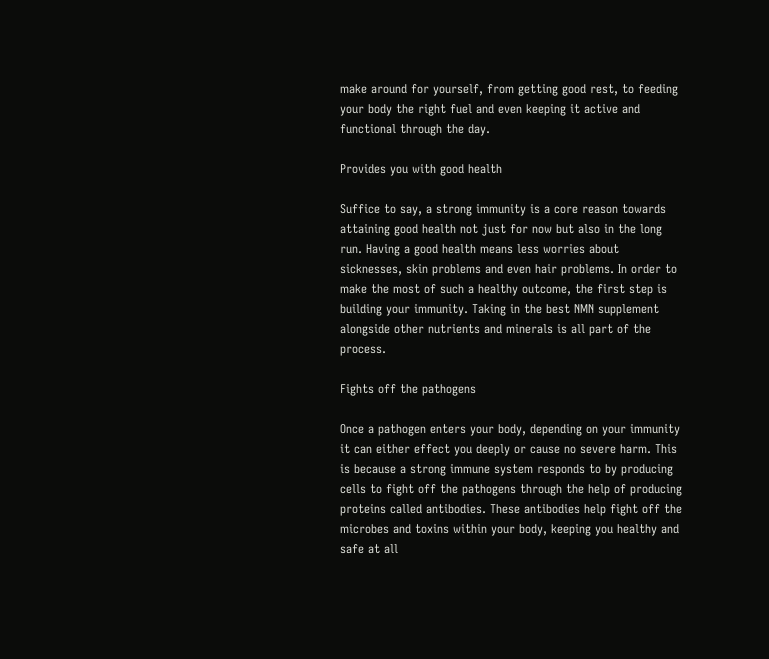make around for yourself, from getting good rest, to feeding your body the right fuel and even keeping it active and functional through the day.

Provides you with good health

Suffice to say, a strong immunity is a core reason towards attaining good health not just for now but also in the long run. Having a good health means less worries about sicknesses, skin problems and even hair problems. In order to make the most of such a healthy outcome, the first step is building your immunity. Taking in the best NMN supplement alongside other nutrients and minerals is all part of the process.

Fights off the pathogens

Once a pathogen enters your body, depending on your immunity it can either effect you deeply or cause no severe harm. This is because a strong immune system responds to by producing cells to fight off the pathogens through the help of producing proteins called antibodies. These antibodies help fight off the microbes and toxins within your body, keeping you healthy and safe at all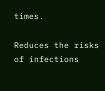times.

Reduces the risks of infections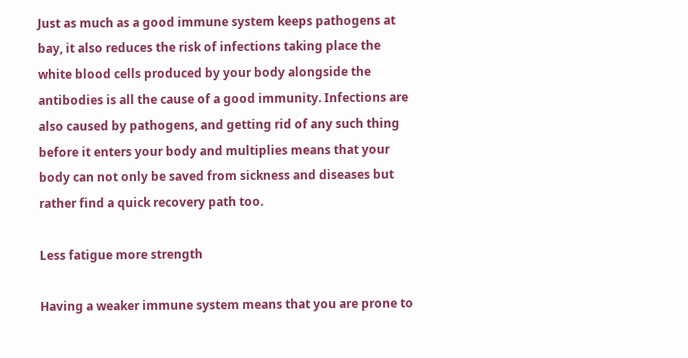Just as much as a good immune system keeps pathogens at bay, it also reduces the risk of infections taking place the white blood cells produced by your body alongside the antibodies is all the cause of a good immunity. Infections are also caused by pathogens, and getting rid of any such thing before it enters your body and multiplies means that your body can not only be saved from sickness and diseases but rather find a quick recovery path too.

Less fatigue more strength

Having a weaker immune system means that you are prone to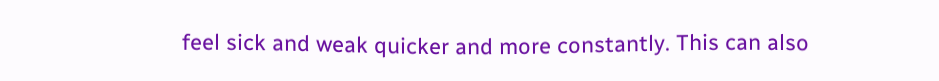feel sick and weak quicker and more constantly. This can also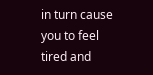in turn cause you to feel tired and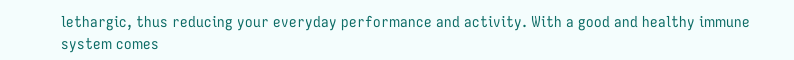lethargic, thus reducing your everyday performance and activity. With a good and healthy immune system comes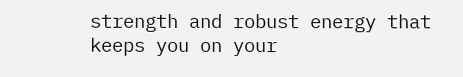strength and robust energy that keeps you on your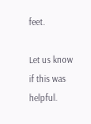feet.

Let us know if this was helpful.